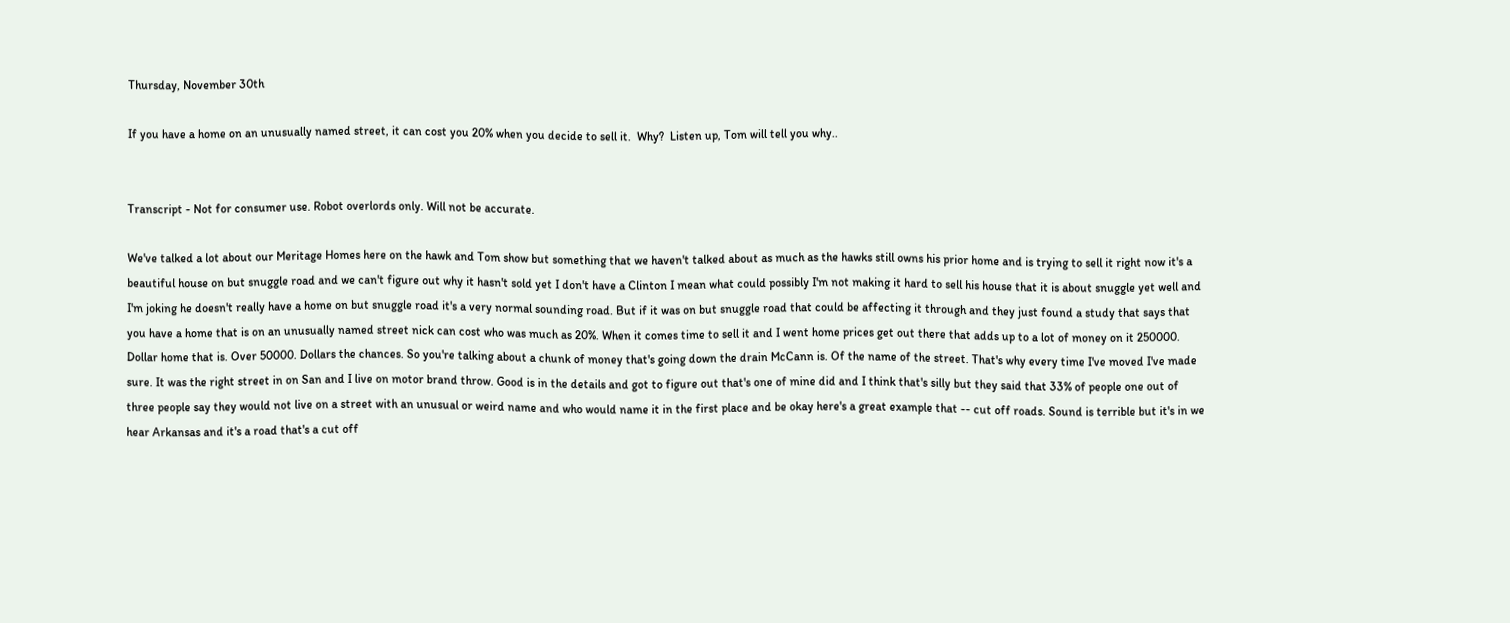Thursday, November 30th

If you have a home on an unusually named street, it can cost you 20% when you decide to sell it.  Why?  Listen up, Tom will tell you why..


Transcript - Not for consumer use. Robot overlords only. Will not be accurate.

We've talked a lot about our Meritage Homes here on the hawk and Tom show but something that we haven't talked about as much as the hawks still owns his prior home and is trying to sell it right now it's a beautiful house on but snuggle road and we can't figure out why it hasn't sold yet I don't have a Clinton I mean what could possibly I'm not making it hard to sell his house that it is about snuggle yet well and I'm joking he doesn't really have a home on but snuggle road it's a very normal sounding road. But if it was on but snuggle road that could be affecting it through and they just found a study that says that you have a home that is on an unusually named street nick can cost who was much as 20%. When it comes time to sell it and I went home prices get out there that adds up to a lot of money on it 250000. Dollar home that is. Over 50000. Dollars the chances. So you're talking about a chunk of money that's going down the drain McCann is. Of the name of the street. That's why every time I've moved I've made sure. It was the right street in on San and I live on motor brand throw. Good is in the details and got to figure out that's one of mine did and I think that's silly but they said that 33% of people one out of three people say they would not live on a street with an unusual or weird name and who would name it in the first place and be okay here's a great example that -- cut off roads. Sound is terrible but it's in we hear Arkansas and it's a road that's a cut off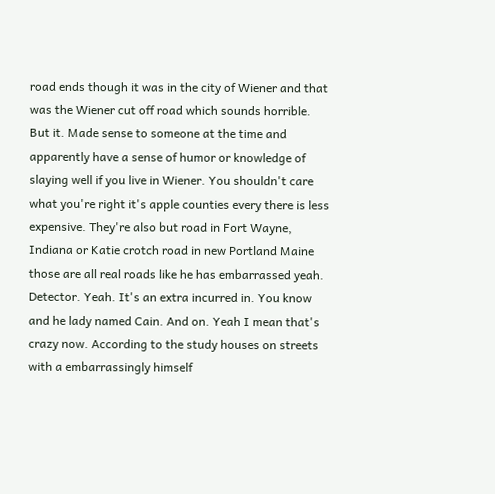road ends though it was in the city of Wiener and that was the Wiener cut off road which sounds horrible. But it. Made sense to someone at the time and apparently have a sense of humor or knowledge of slaying well if you live in Wiener. You shouldn't care what you're right it's apple counties every there is less expensive. They're also but road in Fort Wayne, Indiana or Katie crotch road in new Portland Maine those are all real roads like he has embarrassed yeah. Detector. Yeah. It's an extra incurred in. You know and he lady named Cain. And on. Yeah I mean that's crazy now. According to the study houses on streets with a embarrassingly himself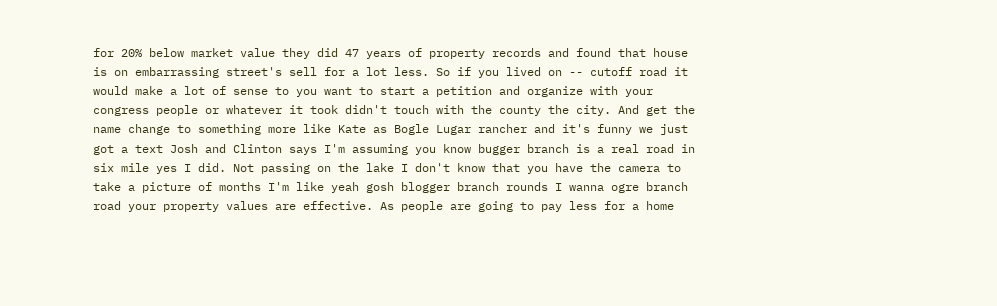for 20% below market value they did 47 years of property records and found that house is on embarrassing street's sell for a lot less. So if you lived on -- cutoff road it would make a lot of sense to you want to start a petition and organize with your congress people or whatever it took didn't touch with the county the city. And get the name change to something more like Kate as Bogle Lugar rancher and it's funny we just got a text Josh and Clinton says I'm assuming you know bugger branch is a real road in six mile yes I did. Not passing on the lake I don't know that you have the camera to take a picture of months I'm like yeah gosh blogger branch rounds I wanna ogre branch road your property values are effective. As people are going to pay less for a home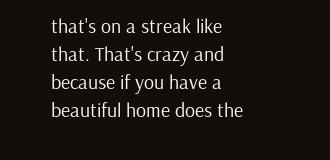that's on a streak like that. That's crazy and because if you have a beautiful home does the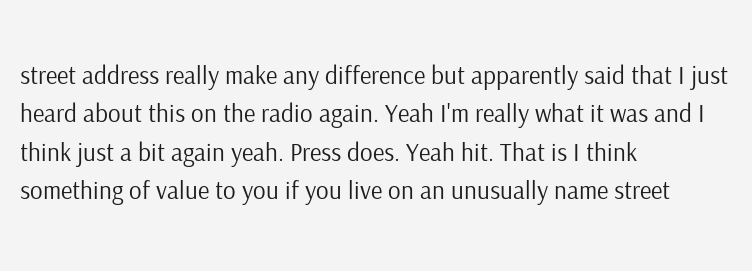street address really make any difference but apparently said that I just heard about this on the radio again. Yeah I'm really what it was and I think just a bit again yeah. Press does. Yeah hit. That is I think something of value to you if you live on an unusually name street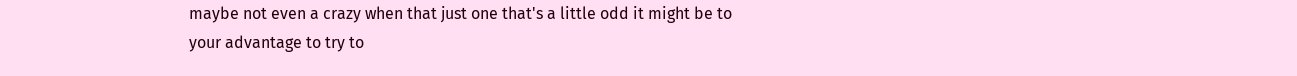maybe not even a crazy when that just one that's a little odd it might be to your advantage to try to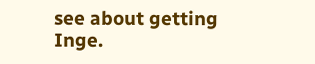see about getting Inge.